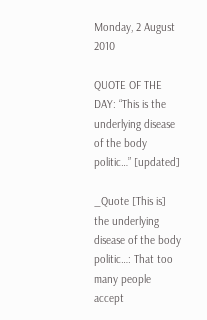Monday, 2 August 2010

QUOTE OF THE DAY: “This is the underlying disease of the body politic…” [updated]

_Quote [This is] the underlying disease of the body politic…: That too many people accept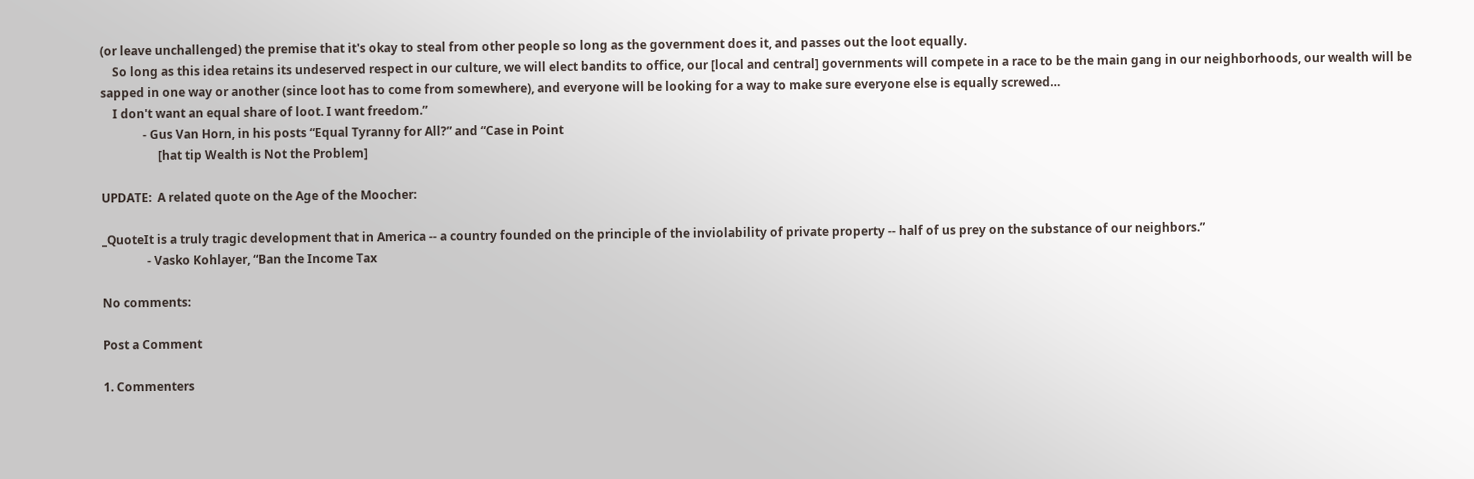(or leave unchallenged) the premise that it's okay to steal from other people so long as the government does it, and passes out the loot equally.
    So long as this idea retains its undeserved respect in our culture, we will elect bandits to office, our [local and central] governments will compete in a race to be the main gang in our neighborhoods, our wealth will be sapped in one way or another (since loot has to come from somewhere), and everyone will be looking for a way to make sure everyone else is equally screwed…
    I don't want an equal share of loot. I want freedom.”
              - Gus Van Horn, in his posts “Equal Tyranny for All?” and “Case in Point
                   [hat tip Wealth is Not the Problem]

UPDATE:  A related quote on the Age of the Moocher:

_QuoteIt is a truly tragic development that in America -- a country founded on the principle of the inviolability of private property -- half of us prey on the substance of our neighbors.”
               - Vasko Kohlayer, “Ban the Income Tax

No comments:

Post a Comment

1. Commenters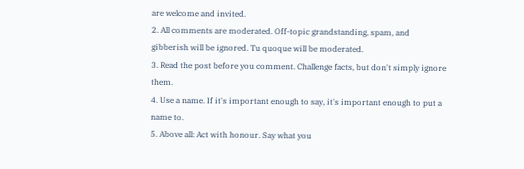are welcome and invited.
2. All comments are moderated. Off-topic grandstanding, spam, and gibberish will be ignored. Tu quoque will be moderated.
3. Read the post before you comment. Challenge facts, but don't simply ignore them.
4. Use a name. If it's important enough to say, it's important enough to put a name to.
5. Above all: Act with honour. Say what you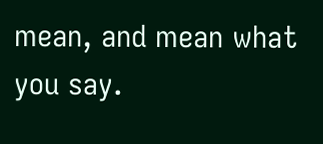mean, and mean what you say.